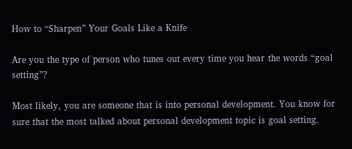How to “Sharpen” Your Goals Like a Knife

Are you the type of person who tunes out every time you hear the words “goal setting”?

Most likely, you are someone that is into personal development. You know for sure that the most talked about personal development topic is goal setting.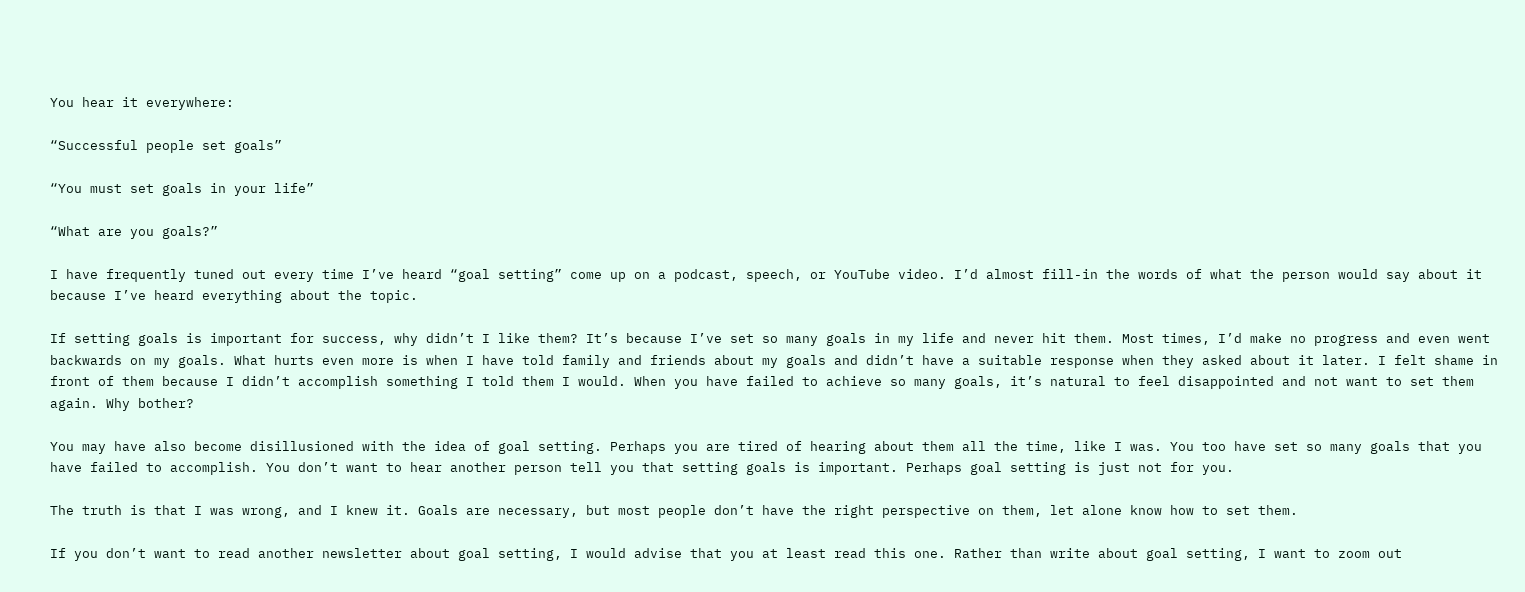You hear it everywhere:

“Successful people set goals”

“You must set goals in your life”

“What are you goals?”

I have frequently tuned out every time I’ve heard “goal setting” come up on a podcast, speech, or YouTube video. I’d almost fill-in the words of what the person would say about it because I’ve heard everything about the topic.

If setting goals is important for success, why didn’t I like them? It’s because I’ve set so many goals in my life and never hit them. Most times, I’d make no progress and even went backwards on my goals. What hurts even more is when I have told family and friends about my goals and didn’t have a suitable response when they asked about it later. I felt shame in front of them because I didn’t accomplish something I told them I would. When you have failed to achieve so many goals, it’s natural to feel disappointed and not want to set them again. Why bother?

You may have also become disillusioned with the idea of goal setting. Perhaps you are tired of hearing about them all the time, like I was. You too have set so many goals that you have failed to accomplish. You don’t want to hear another person tell you that setting goals is important. Perhaps goal setting is just not for you.

The truth is that I was wrong, and I knew it. Goals are necessary, but most people don’t have the right perspective on them, let alone know how to set them.

If you don’t want to read another newsletter about goal setting, I would advise that you at least read this one. Rather than write about goal setting, I want to zoom out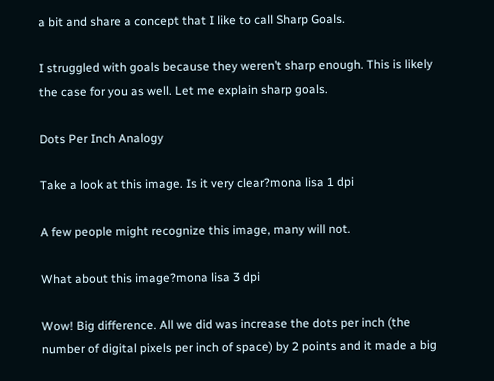a bit and share a concept that I like to call Sharp Goals.

I struggled with goals because they weren’t sharp enough. This is likely the case for you as well. Let me explain sharp goals.

Dots Per Inch Analogy

Take a look at this image. Is it very clear?mona lisa 1 dpi

A few people might recognize this image, many will not.

What about this image?mona lisa 3 dpi

Wow! Big difference. All we did was increase the dots per inch (the number of digital pixels per inch of space) by 2 points and it made a big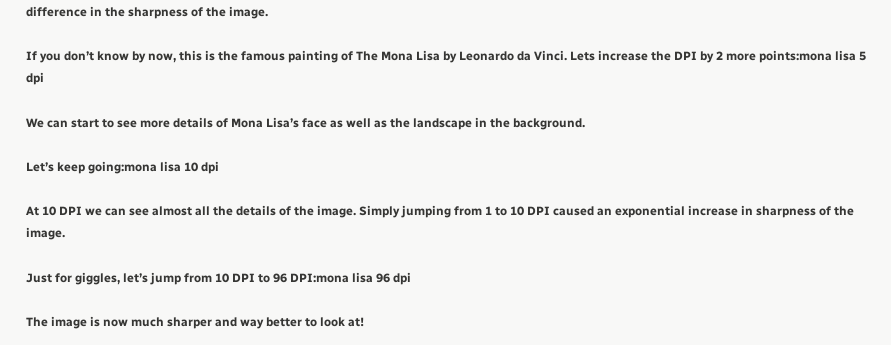difference in the sharpness of the image.

If you don’t know by now, this is the famous painting of The Mona Lisa by Leonardo da Vinci. Lets increase the DPI by 2 more points:mona lisa 5 dpi

We can start to see more details of Mona Lisa’s face as well as the landscape in the background.

Let’s keep going:mona lisa 10 dpi

At 10 DPI we can see almost all the details of the image. Simply jumping from 1 to 10 DPI caused an exponential increase in sharpness of the image.

Just for giggles, let’s jump from 10 DPI to 96 DPI:mona lisa 96 dpi

The image is now much sharper and way better to look at!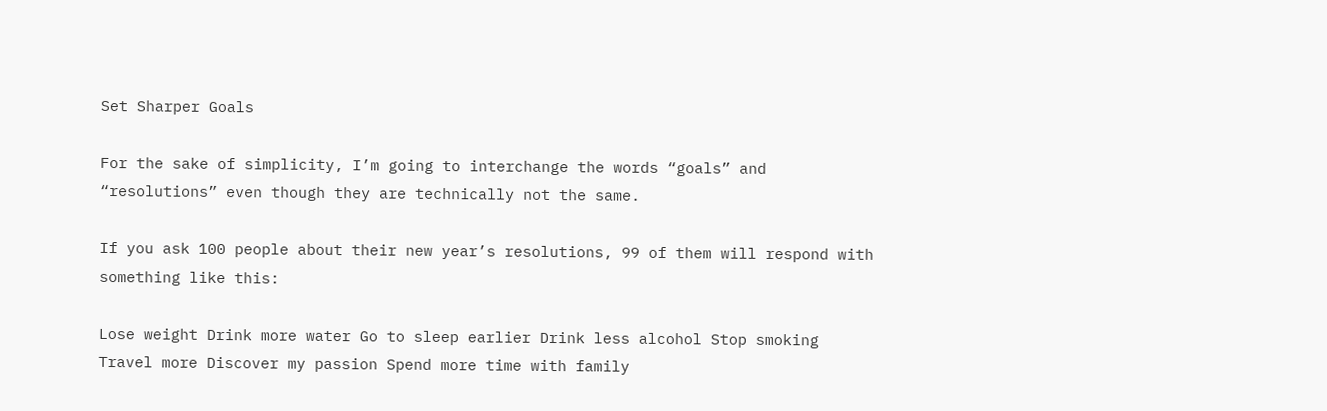Set Sharper Goals

For the sake of simplicity, I’m going to interchange the words “goals” and “resolutions” even though they are technically not the same.

If you ask 100 people about their new year’s resolutions, 99 of them will respond with something like this:

Lose weight Drink more water Go to sleep earlier Drink less alcohol Stop smoking Travel more Discover my passion Spend more time with family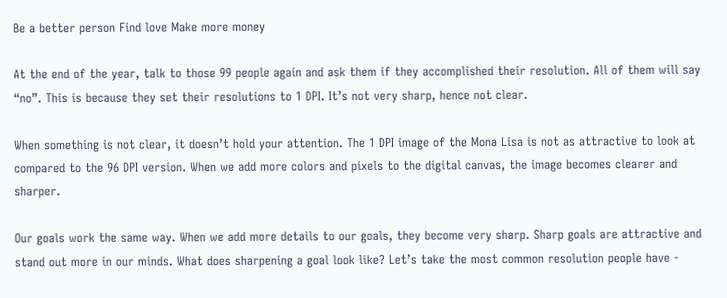Be a better person Find love Make more money

At the end of the year, talk to those 99 people again and ask them if they accomplished their resolution. All of them will say “no”. This is because they set their resolutions to 1 DPI. It’s not very sharp, hence not clear.

When something is not clear, it doesn’t hold your attention. The 1 DPI image of the Mona Lisa is not as attractive to look at compared to the 96 DPI version. When we add more colors and pixels to the digital canvas, the image becomes clearer and sharper.

Our goals work the same way. When we add more details to our goals, they become very sharp. Sharp goals are attractive and stand out more in our minds. What does sharpening a goal look like? Let’s take the most common resolution people have -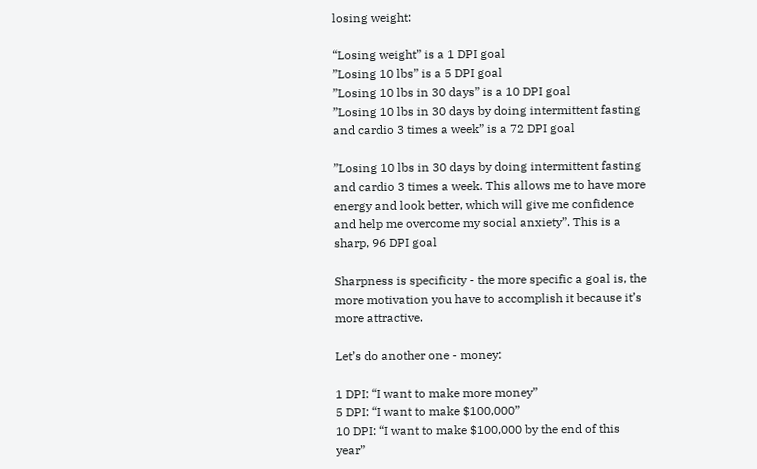losing weight:

“Losing weight” is a 1 DPI goal
”Losing 10 lbs” is a 5 DPI goal
”Losing 10 lbs in 30 days” is a 10 DPI goal
”Losing 10 lbs in 30 days by doing intermittent fasting and cardio 3 times a week” is a 72 DPI goal

”Losing 10 lbs in 30 days by doing intermittent fasting and cardio 3 times a week. This allows me to have more energy and look better, which will give me confidence and help me overcome my social anxiety”. This is a sharp, 96 DPI goal

Sharpness is specificity - the more specific a goal is, the more motivation you have to accomplish it because it’s more attractive.

Let’s do another one - money:

1 DPI: “I want to make more money”
5 DPI: “I want to make $100,000”
10 DPI: “I want to make $100,000 by the end of this year”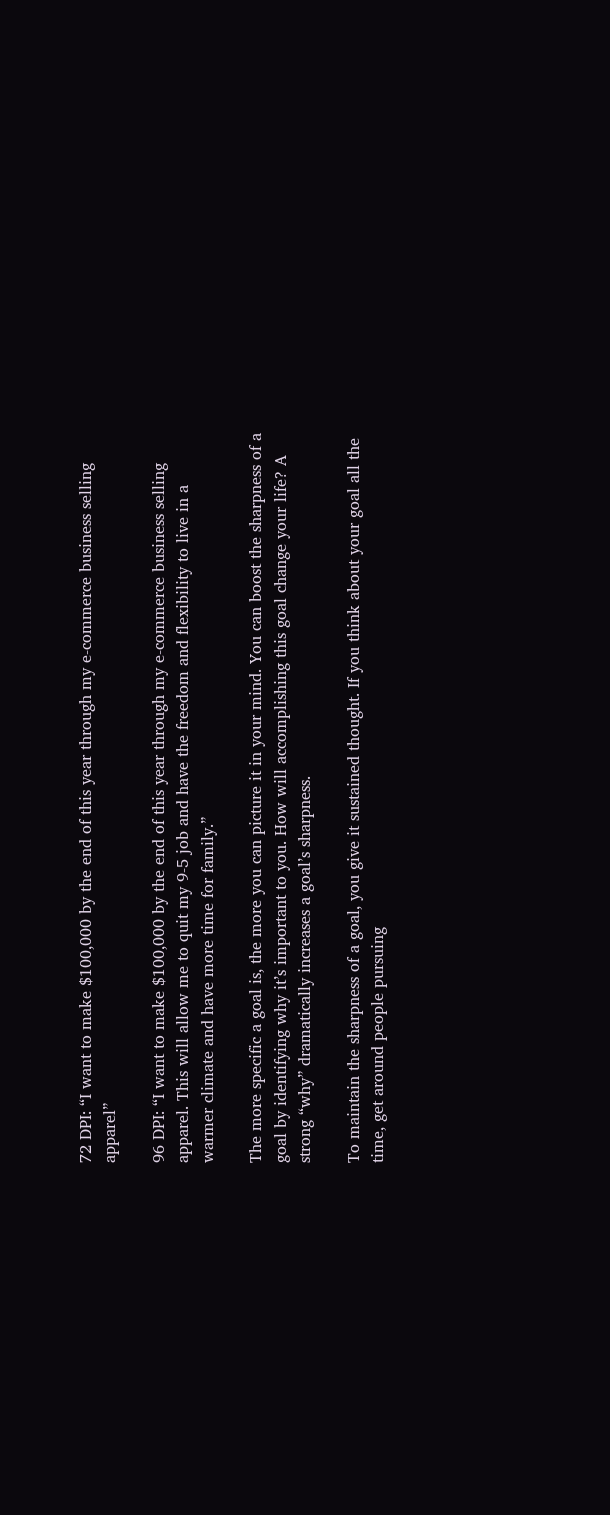72 DPI: “I want to make $100,000 by the end of this year through my e-commerce business selling apparel”

96 DPI: “I want to make $100,000 by the end of this year through my e-commerce business selling apparel. This will allow me to quit my 9-5 job and have the freedom and flexibility to live in a warmer climate and have more time for family.”

The more specific a goal is, the more you can picture it in your mind. You can boost the sharpness of a goal by identifying why it’s important to you. How will accomplishing this goal change your life? A strong “why” dramatically increases a goal’s sharpness.

To maintain the sharpness of a goal, you give it sustained thought. If you think about your goal all the time, get around people pursuing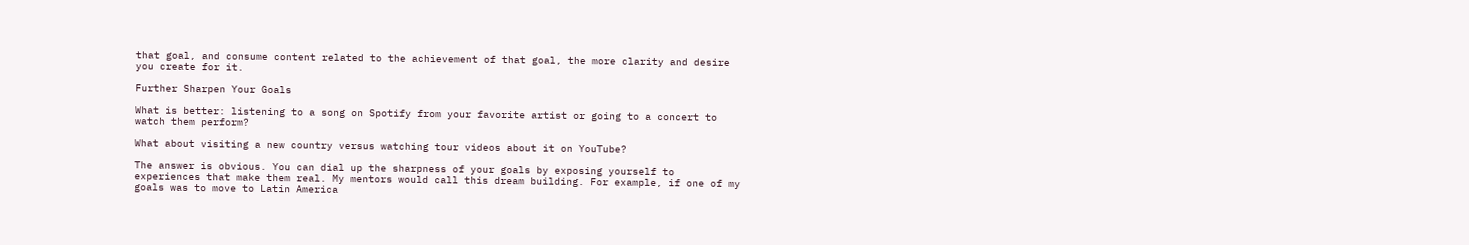that goal, and consume content related to the achievement of that goal, the more clarity and desire you create for it.

Further Sharpen Your Goals

What is better: listening to a song on Spotify from your favorite artist or going to a concert to watch them perform?

What about visiting a new country versus watching tour videos about it on YouTube?

The answer is obvious. You can dial up the sharpness of your goals by exposing yourself to experiences that make them real. My mentors would call this dream building. For example, if one of my goals was to move to Latin America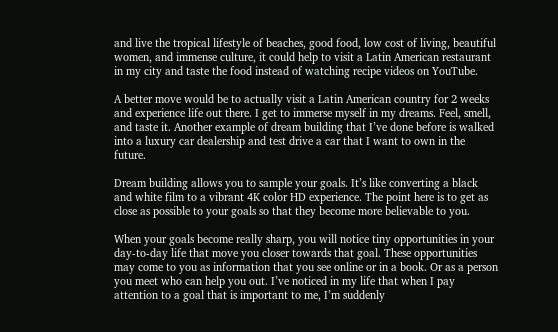and live the tropical lifestyle of beaches, good food, low cost of living, beautiful women, and immense culture, it could help to visit a Latin American restaurant in my city and taste the food instead of watching recipe videos on YouTube.

A better move would be to actually visit a Latin American country for 2 weeks and experience life out there. I get to immerse myself in my dreams. Feel, smell, and taste it. Another example of dream building that I’ve done before is walked into a luxury car dealership and test drive a car that I want to own in the future.

Dream building allows you to sample your goals. It’s like converting a black and white film to a vibrant 4K color HD experience. The point here is to get as close as possible to your goals so that they become more believable to you.

When your goals become really sharp, you will notice tiny opportunities in your day-to-day life that move you closer towards that goal. These opportunities may come to you as information that you see online or in a book. Or as a person you meet who can help you out. I’ve noticed in my life that when I pay attention to a goal that is important to me, I’m suddenly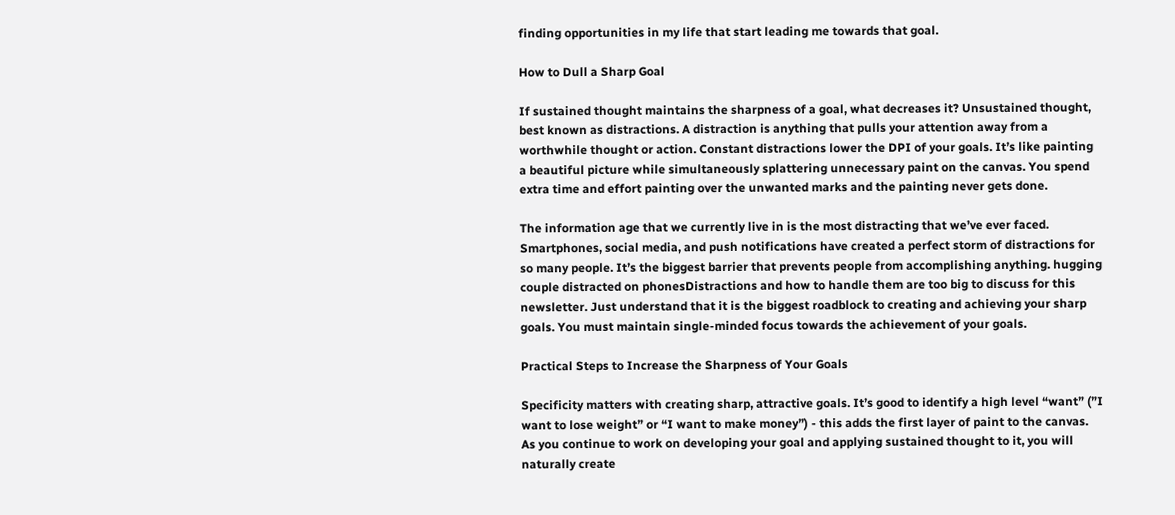finding opportunities in my life that start leading me towards that goal.

How to Dull a Sharp Goal

If sustained thought maintains the sharpness of a goal, what decreases it? Unsustained thought, best known as distractions. A distraction is anything that pulls your attention away from a worthwhile thought or action. Constant distractions lower the DPI of your goals. It’s like painting a beautiful picture while simultaneously splattering unnecessary paint on the canvas. You spend extra time and effort painting over the unwanted marks and the painting never gets done.

The information age that we currently live in is the most distracting that we’ve ever faced. Smartphones, social media, and push notifications have created a perfect storm of distractions for so many people. It’s the biggest barrier that prevents people from accomplishing anything. hugging couple distracted on phonesDistractions and how to handle them are too big to discuss for this newsletter. Just understand that it is the biggest roadblock to creating and achieving your sharp goals. You must maintain single-minded focus towards the achievement of your goals.

Practical Steps to Increase the Sharpness of Your Goals

Specificity matters with creating sharp, attractive goals. It’s good to identify a high level “want” (”I want to lose weight” or “I want to make money”) - this adds the first layer of paint to the canvas. As you continue to work on developing your goal and applying sustained thought to it, you will naturally create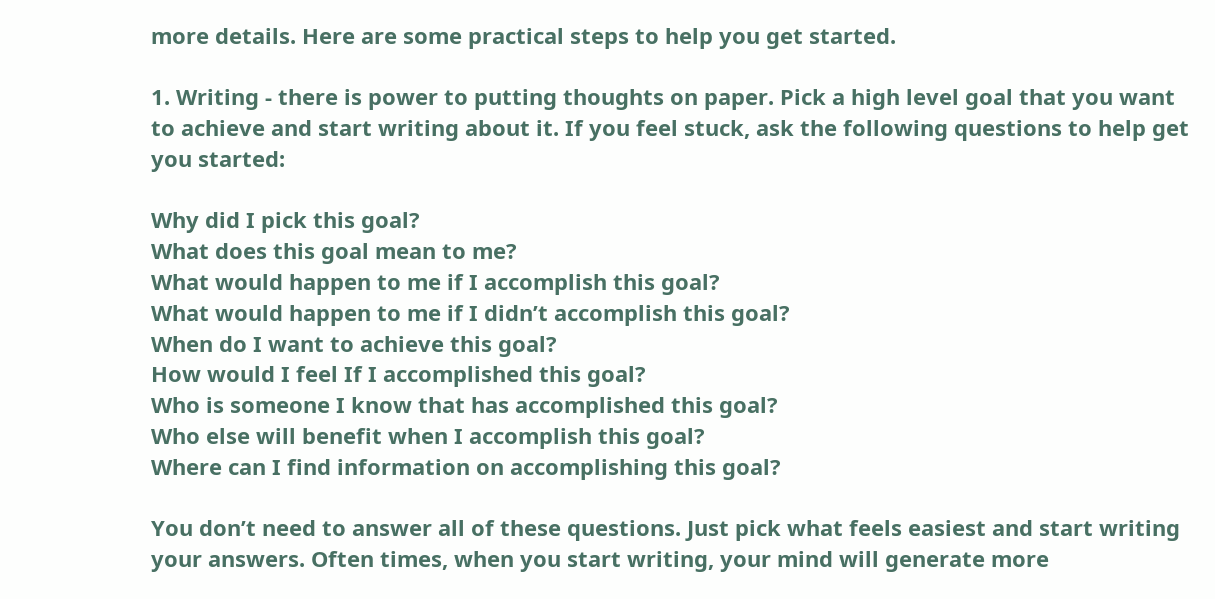more details. Here are some practical steps to help you get started.

1. Writing - there is power to putting thoughts on paper. Pick a high level goal that you want to achieve and start writing about it. If you feel stuck, ask the following questions to help get you started:

Why did I pick this goal?
What does this goal mean to me?
What would happen to me if I accomplish this goal?
What would happen to me if I didn’t accomplish this goal?
When do I want to achieve this goal?
How would I feel If I accomplished this goal?
Who is someone I know that has accomplished this goal?
Who else will benefit when I accomplish this goal?
Where can I find information on accomplishing this goal?

You don’t need to answer all of these questions. Just pick what feels easiest and start writing your answers. Often times, when you start writing, your mind will generate more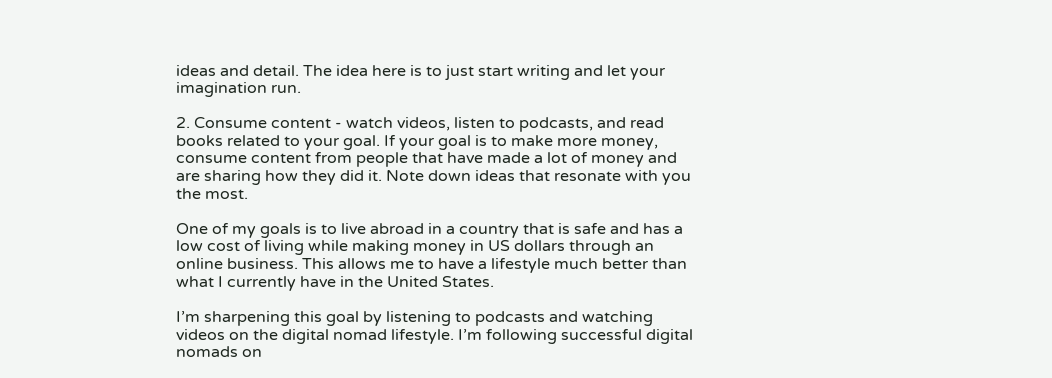ideas and detail. The idea here is to just start writing and let your imagination run.

2. Consume content - watch videos, listen to podcasts, and read books related to your goal. If your goal is to make more money, consume content from people that have made a lot of money and are sharing how they did it. Note down ideas that resonate with you the most.

One of my goals is to live abroad in a country that is safe and has a low cost of living while making money in US dollars through an online business. This allows me to have a lifestyle much better than what I currently have in the United States.

I’m sharpening this goal by listening to podcasts and watching videos on the digital nomad lifestyle. I’m following successful digital nomads on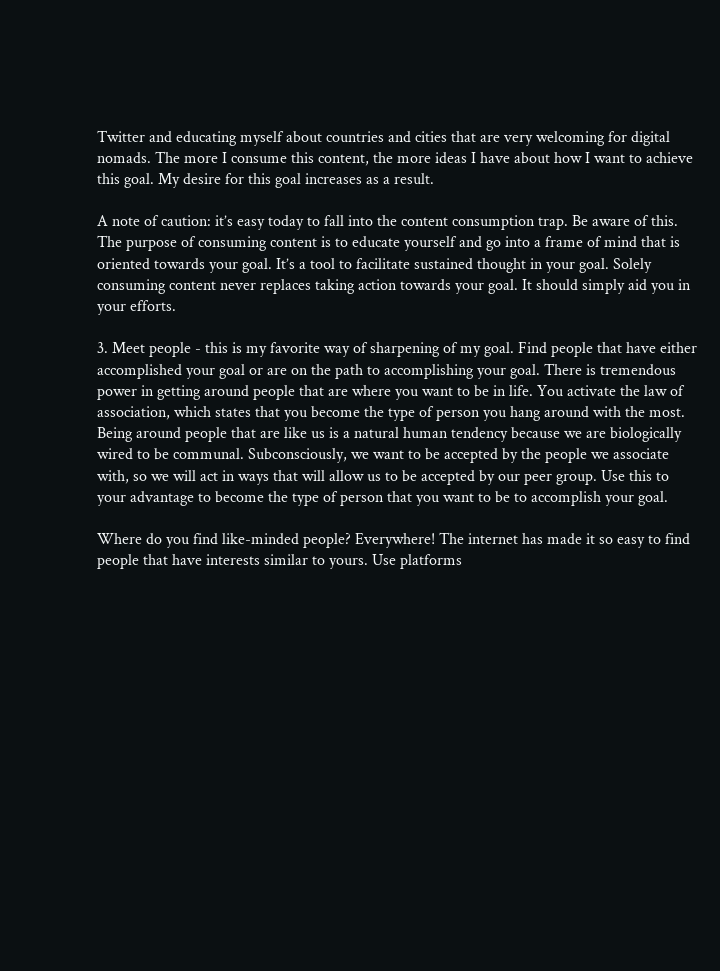Twitter and educating myself about countries and cities that are very welcoming for digital nomads. The more I consume this content, the more ideas I have about how I want to achieve this goal. My desire for this goal increases as a result.

A note of caution: it’s easy today to fall into the content consumption trap. Be aware of this. The purpose of consuming content is to educate yourself and go into a frame of mind that is oriented towards your goal. It’s a tool to facilitate sustained thought in your goal. Solely consuming content never replaces taking action towards your goal. It should simply aid you in your efforts.

3. Meet people - this is my favorite way of sharpening of my goal. Find people that have either accomplished your goal or are on the path to accomplishing your goal. There is tremendous power in getting around people that are where you want to be in life. You activate the law of association, which states that you become the type of person you hang around with the most. Being around people that are like us is a natural human tendency because we are biologically wired to be communal. Subconsciously, we want to be accepted by the people we associate with, so we will act in ways that will allow us to be accepted by our peer group. Use this to your advantage to become the type of person that you want to be to accomplish your goal.

Where do you find like-minded people? Everywhere! The internet has made it so easy to find people that have interests similar to yours. Use platforms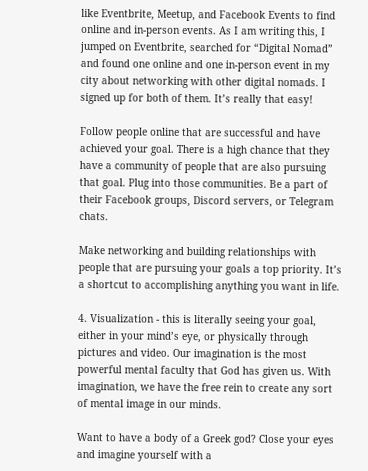like Eventbrite, Meetup, and Facebook Events to find online and in-person events. As I am writing this, I jumped on Eventbrite, searched for “Digital Nomad” and found one online and one in-person event in my city about networking with other digital nomads. I signed up for both of them. It’s really that easy!

Follow people online that are successful and have achieved your goal. There is a high chance that they have a community of people that are also pursuing that goal. Plug into those communities. Be a part of their Facebook groups, Discord servers, or Telegram chats.

Make networking and building relationships with people that are pursuing your goals a top priority. It’s a shortcut to accomplishing anything you want in life.

4. Visualization - this is literally seeing your goal, either in your mind’s eye, or physically through pictures and video. Our imagination is the most powerful mental faculty that God has given us. With imagination, we have the free rein to create any sort of mental image in our minds.

Want to have a body of a Greek god? Close your eyes and imagine yourself with a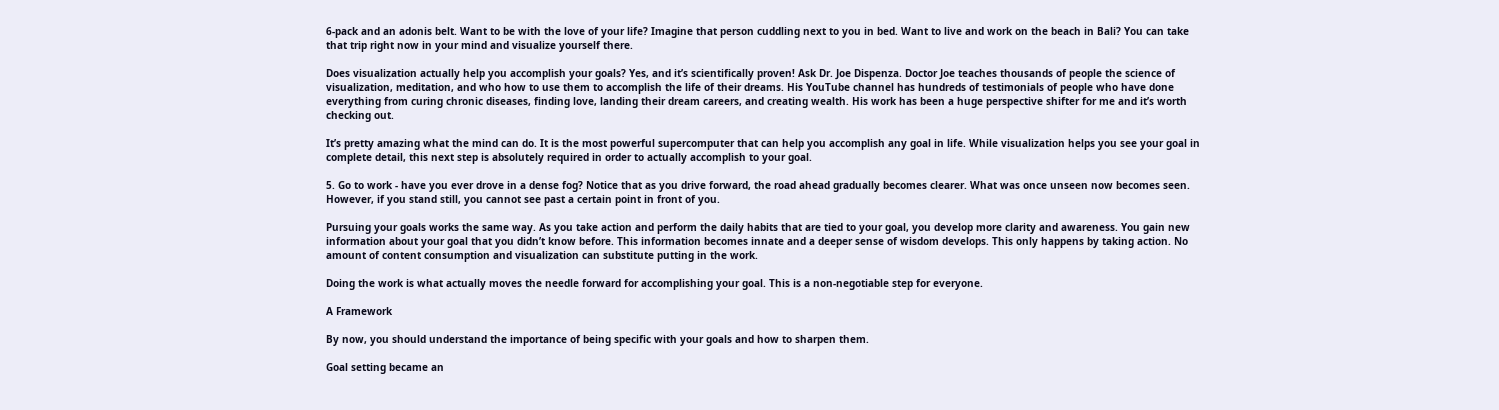6-pack and an adonis belt. Want to be with the love of your life? Imagine that person cuddling next to you in bed. Want to live and work on the beach in Bali? You can take that trip right now in your mind and visualize yourself there.

Does visualization actually help you accomplish your goals? Yes, and it’s scientifically proven! Ask Dr. Joe Dispenza. Doctor Joe teaches thousands of people the science of visualization, meditation, and who how to use them to accomplish the life of their dreams. His YouTube channel has hundreds of testimonials of people who have done everything from curing chronic diseases, finding love, landing their dream careers, and creating wealth. His work has been a huge perspective shifter for me and it’s worth checking out.

It’s pretty amazing what the mind can do. It is the most powerful supercomputer that can help you accomplish any goal in life. While visualization helps you see your goal in complete detail, this next step is absolutely required in order to actually accomplish to your goal.

5. Go to work - have you ever drove in a dense fog? Notice that as you drive forward, the road ahead gradually becomes clearer. What was once unseen now becomes seen. However, if you stand still, you cannot see past a certain point in front of you.

Pursuing your goals works the same way. As you take action and perform the daily habits that are tied to your goal, you develop more clarity and awareness. You gain new information about your goal that you didn’t know before. This information becomes innate and a deeper sense of wisdom develops. This only happens by taking action. No amount of content consumption and visualization can substitute putting in the work.

Doing the work is what actually moves the needle forward for accomplishing your goal. This is a non-negotiable step for everyone.

A Framework

By now, you should understand the importance of being specific with your goals and how to sharpen them.

Goal setting became an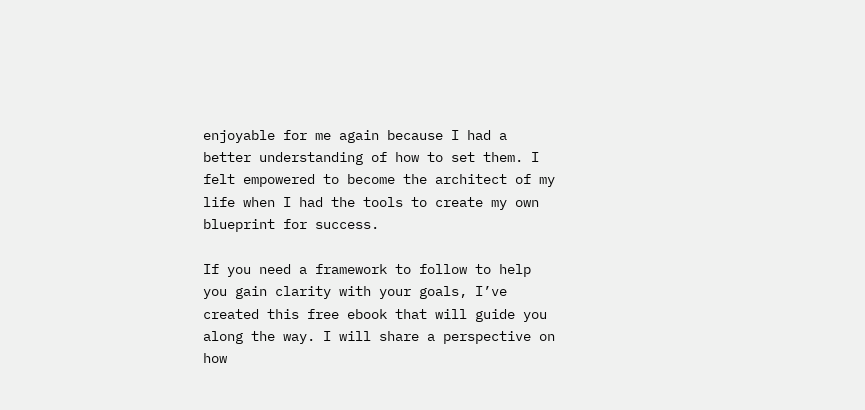enjoyable for me again because I had a better understanding of how to set them. I felt empowered to become the architect of my life when I had the tools to create my own blueprint for success.

If you need a framework to follow to help you gain clarity with your goals, I’ve created this free ebook that will guide you along the way. I will share a perspective on how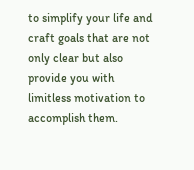to simplify your life and craft goals that are not only clear but also provide you with limitless motivation to accomplish them.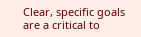Clear, specific goals are a critical to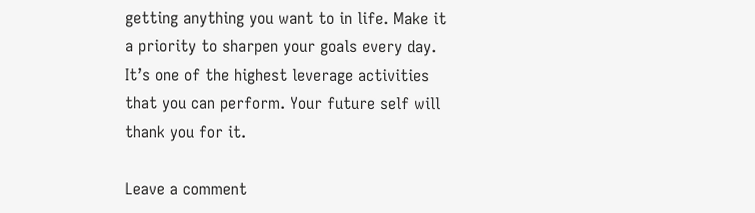getting anything you want to in life. Make it a priority to sharpen your goals every day. It’s one of the highest leverage activities that you can perform. Your future self will thank you for it.

Leave a comment